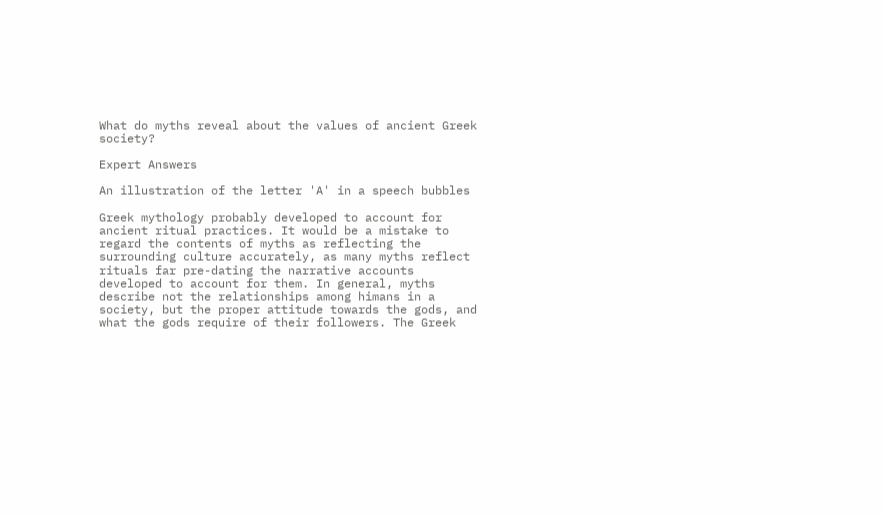What do myths reveal about the values of ancient Greek society?

Expert Answers

An illustration of the letter 'A' in a speech bubbles

Greek mythology probably developed to account for ancient ritual practices. It would be a mistake to regard the contents of myths as reflecting the surrounding culture accurately, as many myths reflect rituals far pre-dating the narrative accounts developed to account for them. In general, myths describe not the relationships among himans in a society, but the proper attitude towards the gods, and what the gods require of their followers. The Greek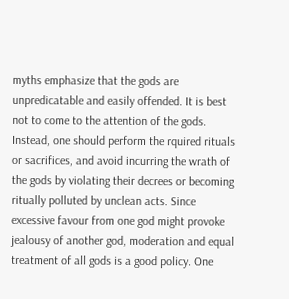myths emphasize that the gods are unpredicatable and easily offended. It is best not to come to the attention of the gods. Instead, one should perform the rquired rituals or sacrifices, and avoid incurring the wrath of the gods by violating their decrees or becoming ritually polluted by unclean acts. Since excessive favour from one god might provoke jealousy of another god, moderation and equal treatment of all gods is a good policy. One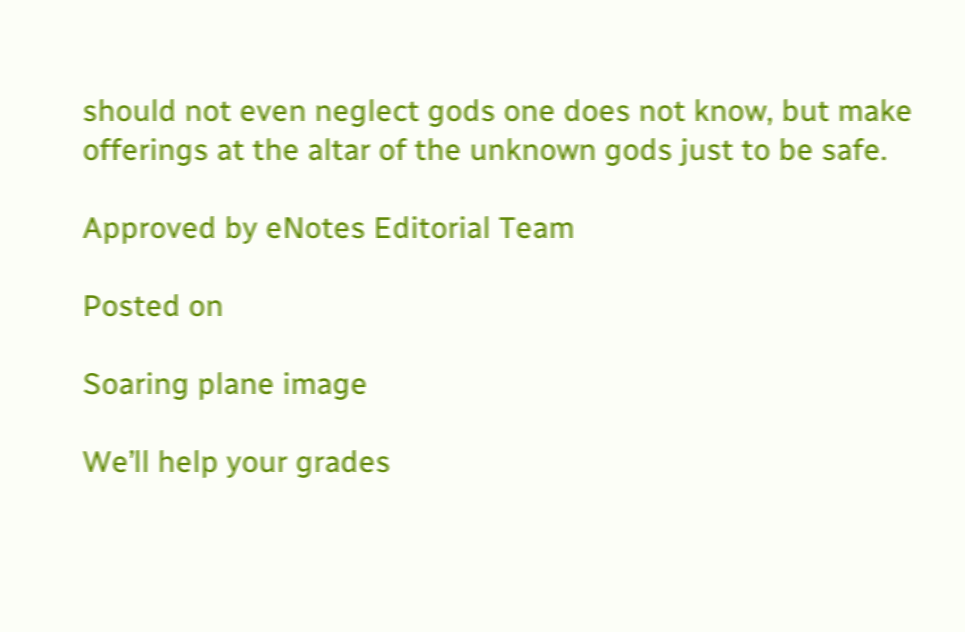should not even neglect gods one does not know, but make offerings at the altar of the unknown gods just to be safe.

Approved by eNotes Editorial Team

Posted on

Soaring plane image

We’ll help your grades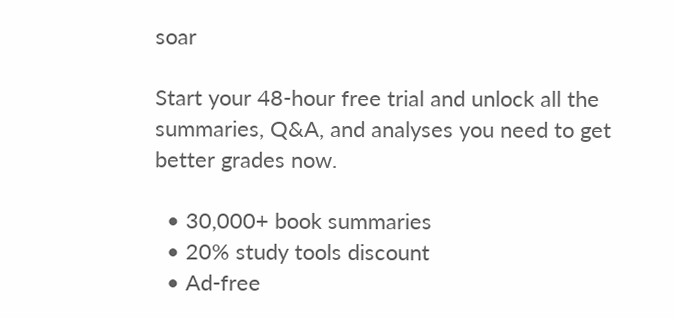soar

Start your 48-hour free trial and unlock all the summaries, Q&A, and analyses you need to get better grades now.

  • 30,000+ book summaries
  • 20% study tools discount
  • Ad-free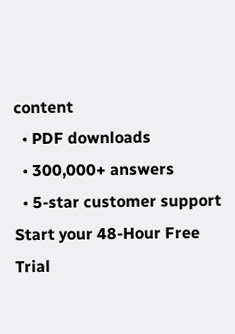content
  • PDF downloads
  • 300,000+ answers
  • 5-star customer support
Start your 48-Hour Free Trial